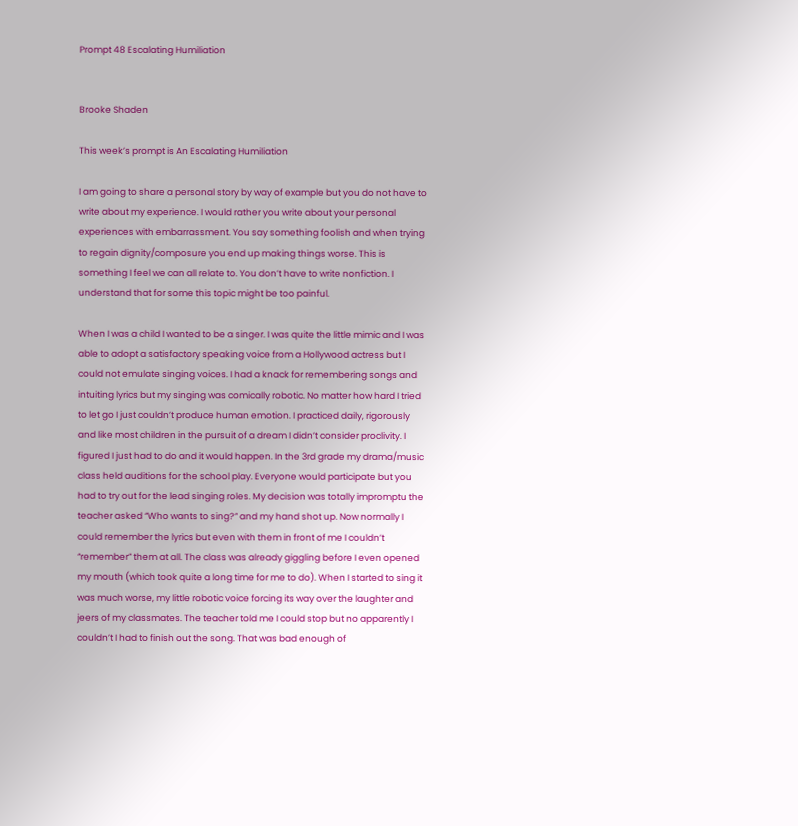Prompt 48 Escalating Humiliation


Brooke Shaden

This week’s prompt is An Escalating Humiliation

I am going to share a personal story by way of example but you do not have to write about my experience. I would rather you write about your personal experiences with embarrassment. You say something foolish and when trying to regain dignity/composure you end up making things worse. This is something I feel we can all relate to. You don’t have to write nonfiction. I understand that for some this topic might be too painful.

When I was a child I wanted to be a singer. I was quite the little mimic and I was able to adopt a satisfactory speaking voice from a Hollywood actress but I could not emulate singing voices. I had a knack for remembering songs and intuiting lyrics but my singing was comically robotic. No matter how hard I tried to let go I just couldn’t produce human emotion. I practiced daily, rigorously and like most children in the pursuit of a dream I didn’t consider proclivity. I figured I just had to do and it would happen. In the 3rd grade my drama/music class held auditions for the school play. Everyone would participate but you had to try out for the lead singing roles. My decision was totally impromptu the teacher asked “Who wants to sing?” and my hand shot up. Now normally I could remember the lyrics but even with them in front of me I couldn’t “remember” them at all. The class was already giggling before I even opened my mouth (which took quite a long time for me to do). When I started to sing it was much worse, my little robotic voice forcing its way over the laughter and jeers of my classmates. The teacher told me I could stop but no apparently I couldn’t I had to finish out the song. That was bad enough of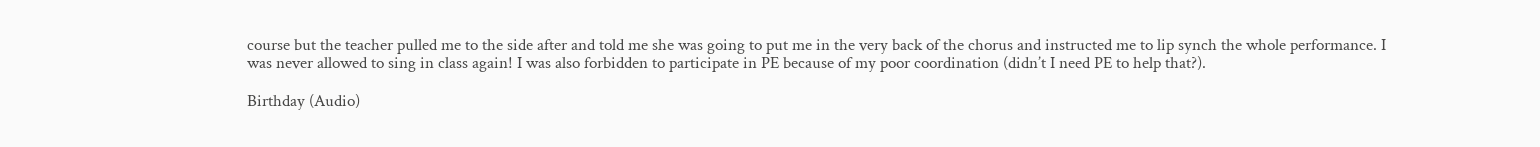course but the teacher pulled me to the side after and told me she was going to put me in the very back of the chorus and instructed me to lip synch the whole performance. I was never allowed to sing in class again! I was also forbidden to participate in PE because of my poor coordination (didn’t I need PE to help that?).

Birthday (Audio)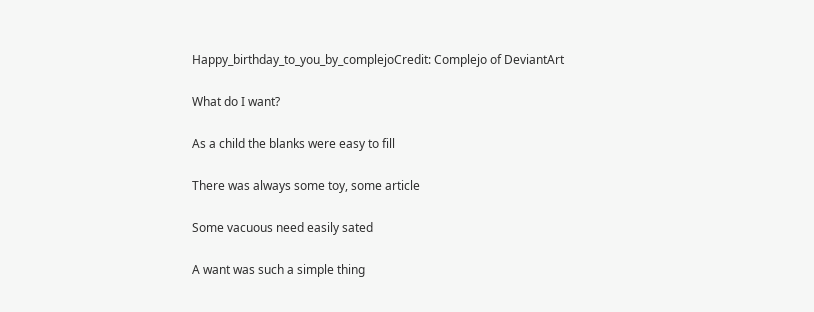Happy_birthday_to_you_by_complejoCredit: Complejo of DeviantArt

What do I want?

As a child the blanks were easy to fill

There was always some toy, some article

Some vacuous need easily sated

A want was such a simple thing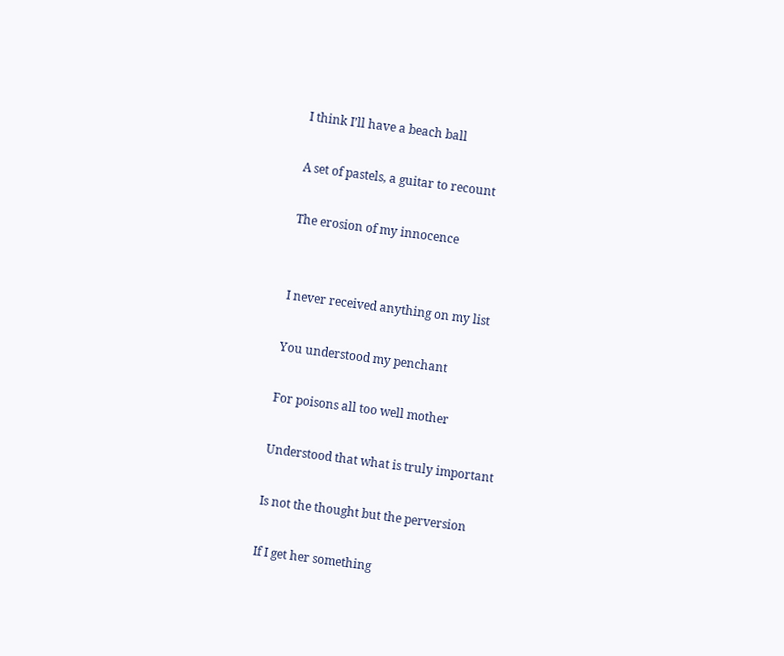I think I’ll have a beach ball

A set of pastels, a guitar to recount

The erosion of my innocence


I never received anything on my list

You understood my penchant

For poisons all too well mother

Understood that what is truly important

Is not the thought but the perversion

If I get her something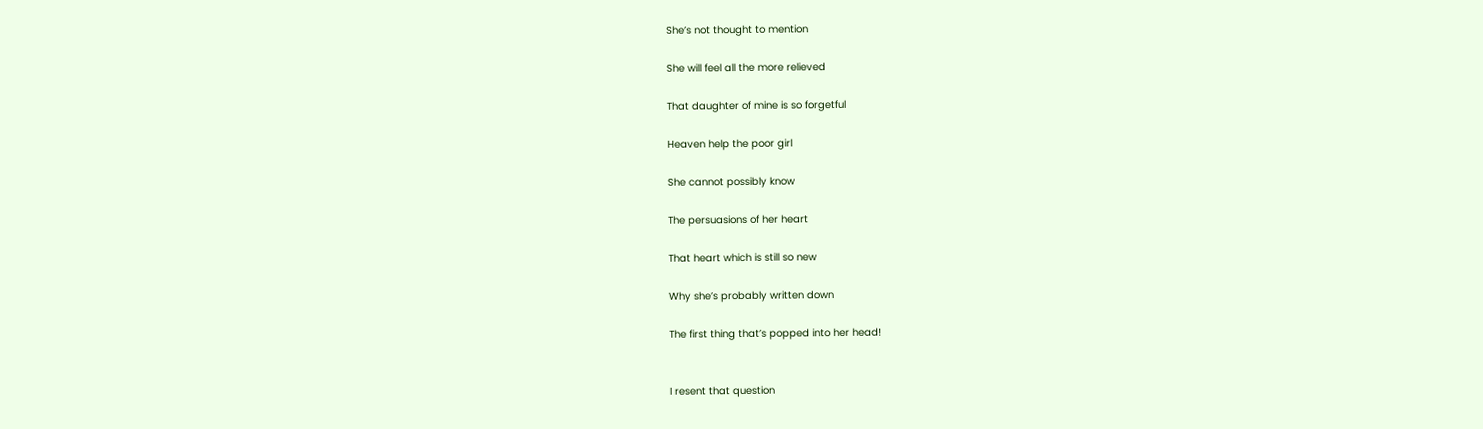She’s not thought to mention

She will feel all the more relieved

That daughter of mine is so forgetful

Heaven help the poor girl

She cannot possibly know

The persuasions of her heart

That heart which is still so new

Why she’s probably written down

The first thing that’s popped into her head!


I resent that question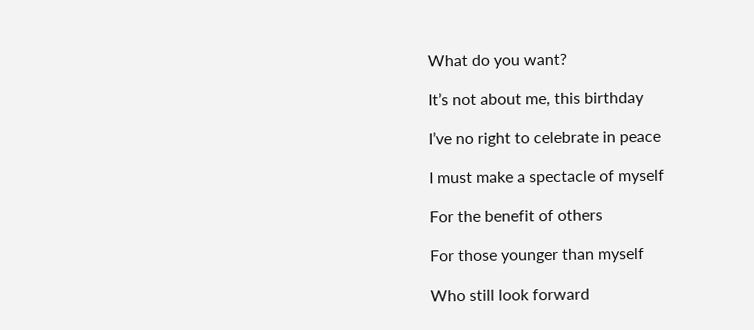What do you want?

It’s not about me, this birthday

I’ve no right to celebrate in peace

I must make a spectacle of myself

For the benefit of others

For those younger than myself

Who still look forward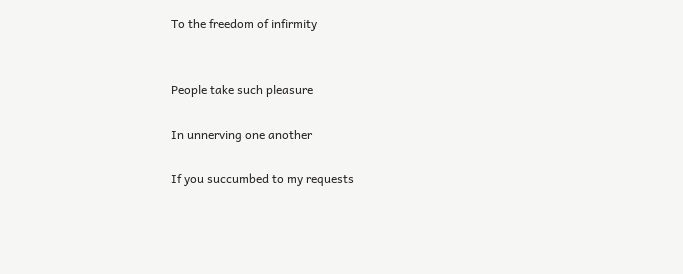To the freedom of infirmity


People take such pleasure

In unnerving one another

If you succumbed to my requests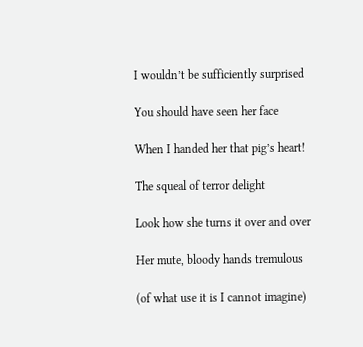I wouldn’t be sufficiently surprised

You should have seen her face

When I handed her that pig’s heart!

The squeal of terror delight

Look how she turns it over and over

Her mute, bloody hands tremulous

(of what use it is I cannot imagine)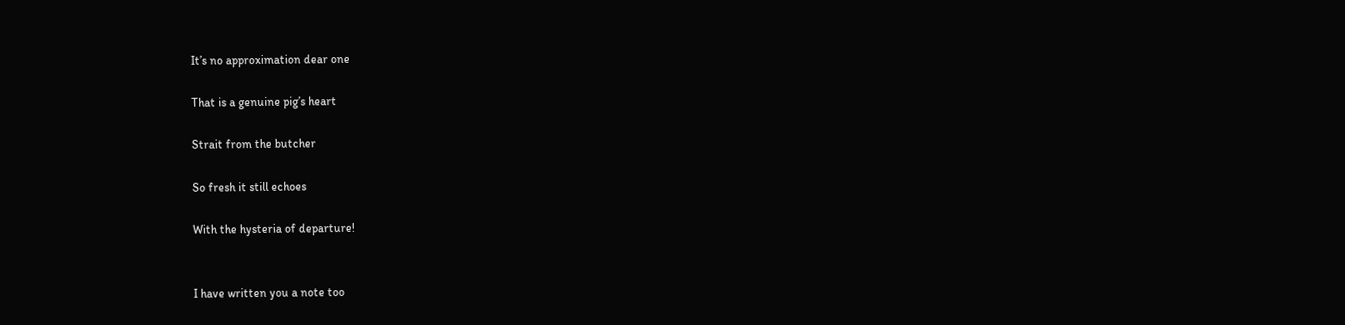It’s no approximation dear one

That is a genuine pig’s heart

Strait from the butcher

So fresh it still echoes

With the hysteria of departure!


I have written you a note too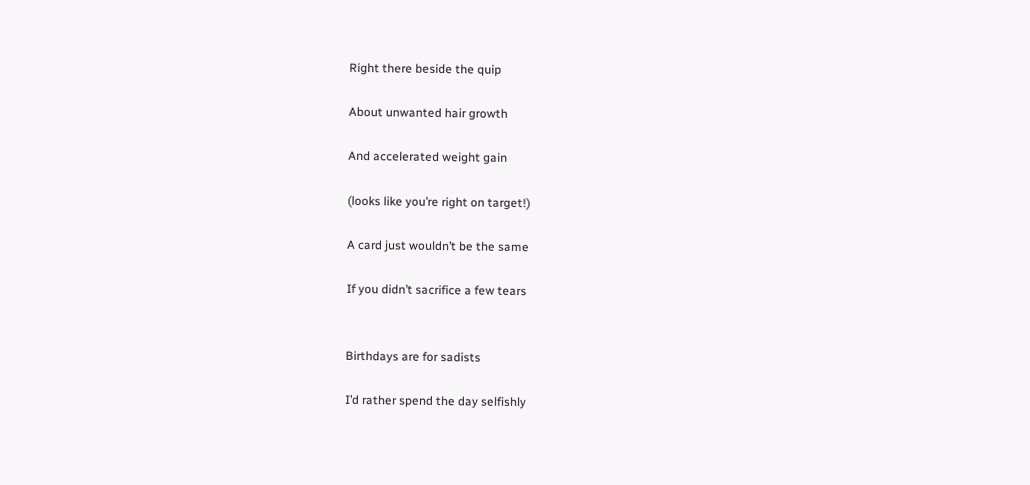Right there beside the quip

About unwanted hair growth

And accelerated weight gain

(looks like you’re right on target!)

A card just wouldn’t be the same

If you didn’t sacrifice a few tears


Birthdays are for sadists

I’d rather spend the day selfishly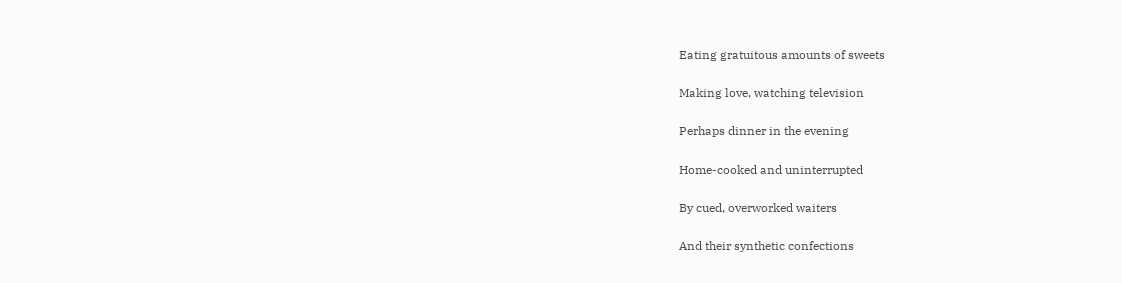Eating gratuitous amounts of sweets

Making love, watching television

Perhaps dinner in the evening

Home-cooked and uninterrupted

By cued, overworked waiters

And their synthetic confections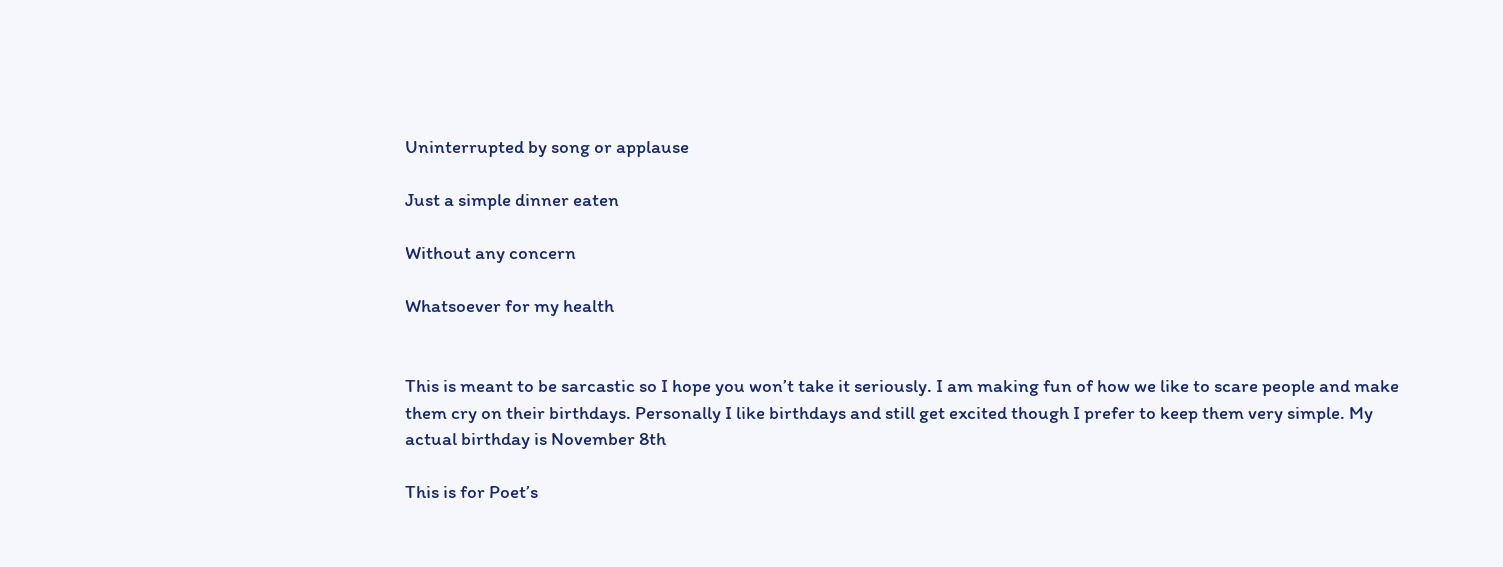Uninterrupted by song or applause

Just a simple dinner eaten

Without any concern

Whatsoever for my health


This is meant to be sarcastic so I hope you won’t take it seriously. I am making fun of how we like to scare people and make them cry on their birthdays. Personally I like birthdays and still get excited though I prefer to keep them very simple. My actual birthday is November 8th

This is for Poet’s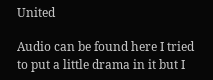United

Audio can be found here I tried to put a little drama in it but I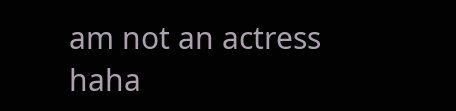am not an actress haha